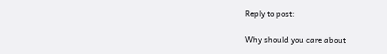Reply to post:

Why should you care about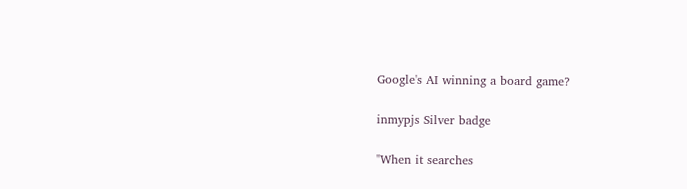Google's AI winning a board game?

inmypjs Silver badge

"When it searches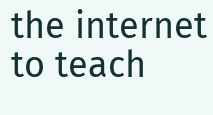the internet to teach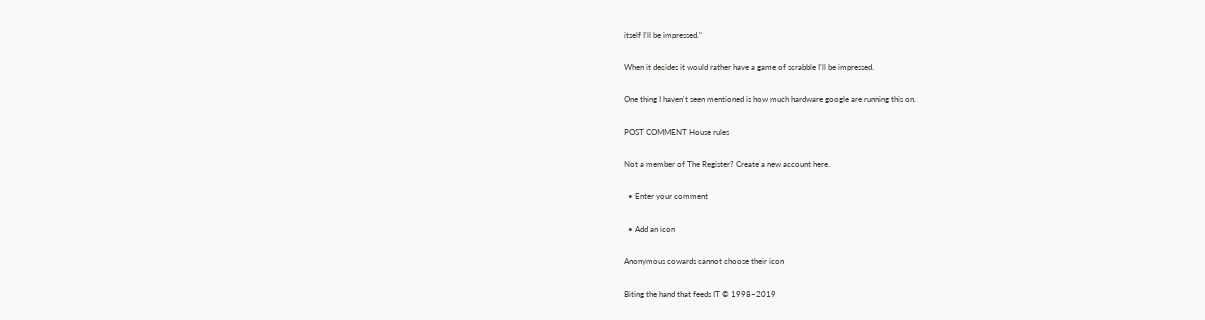itself I'll be impressed."

When it decides it would rather have a game of scrabble I'll be impressed.

One thing I haven't seen mentioned is how much hardware google are running this on.

POST COMMENT House rules

Not a member of The Register? Create a new account here.

  • Enter your comment

  • Add an icon

Anonymous cowards cannot choose their icon

Biting the hand that feeds IT © 1998–2019